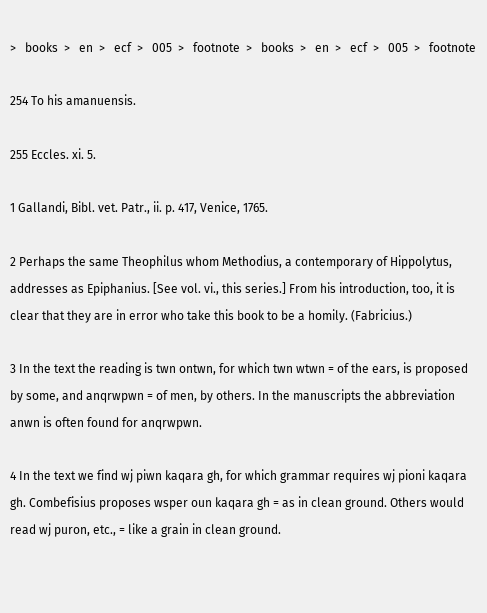>   books  >   en  >   ecf  >   005  >   footnote  >   books  >   en  >   ecf  >   005  >   footnote

254 To his amanuensis.

255 Eccles. xi. 5.

1 Gallandi, Bibl. vet. Patr., ii. p. 417, Venice, 1765.

2 Perhaps the same Theophilus whom Methodius, a contemporary of Hippolytus, addresses as Epiphanius. [See vol. vi., this series.] From his introduction, too, it is clear that they are in error who take this book to be a homily. (Fabricius.)

3 In the text the reading is twn ontwn, for which twn wtwn = of the ears, is proposed by some, and anqrwpwn = of men, by others. In the manuscripts the abbreviation anwn is often found for anqrwpwn.

4 In the text we find wj piwn kaqara gh, for which grammar requires wj pioni kaqara gh. Combefisius proposes wsper oun kaqara gh = as in clean ground. Others would read wj puron, etc., = like a grain in clean ground.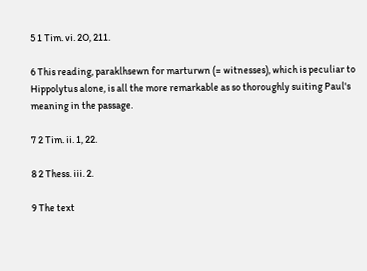5 1 Tim. vi. 2O, 211.

6 This reading, paraklhsewn for marturwn (= witnesses), which is peculiar to Hippolytus alone, is all the more remarkable as so thoroughly suiting Paul's meaning in the passage.

7 2 Tim. ii. 1, 22.

8 2 Thess. iii. 2.

9 The text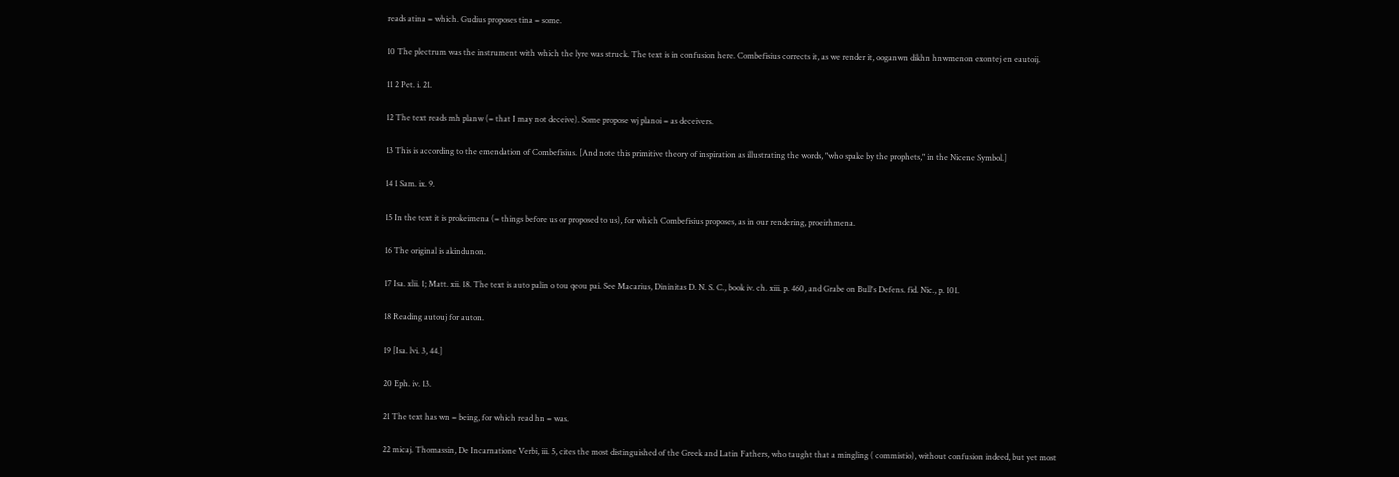reads atina = which. Gudius proposes tina = some.

10 The plectrum was the instrument with which the lyre was struck. The text is in confusion here. Combefisius corrects it, as we render it, ooganwn dikhn hnwmenon exontej en eautoij.

11 2 Pet. i. 21.

12 The text reads mh planw (= that I may not deceive). Some propose wj planoi = as deceivers.

13 This is according to the emendation of Combefisius. [And note this primitive theory of inspiration as illustrating the words, "who spake by the prophets," in the Nicene Symbol.]

14 1 Sam. ix. 9.

15 In the text it is prokeimena (= things before us or proposed to us), for which Combefisius proposes, as in our rendering, proeirhmena.

16 The original is akindunon.

17 Isa. xlii. 1; Matt. xii. 18. The text is auto palin o tou qeou pai. See Macarius, Dininitas D. N. S. C., book iv. ch. xiii. p. 460, and Grabe on Bull's Defens. fid. Nic., p. 101.

18 Reading autouj for auton.

19 [Isa. lvi. 3, 44.]

20 Eph. iv. 13.

21 The text has wn = being, for which read hn = was.

22 micaj. Thomassin, De Incarnatione Verbi, iii. 5, cites the most distinguished of the Greek and Latin Fathers, who taught that a mingling ( commistio), without confusion indeed, but yet most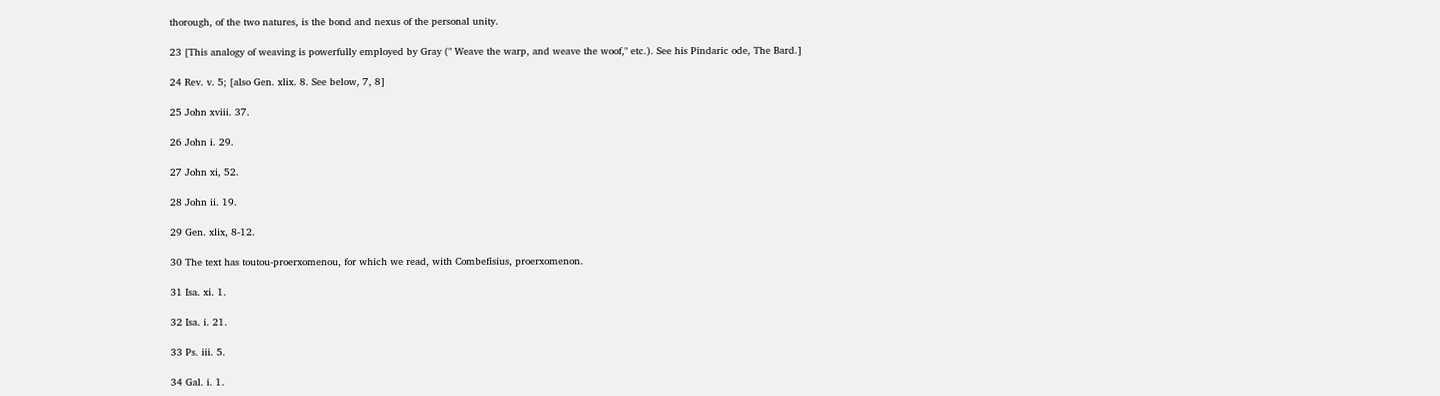thorough, of the two natures, is the bond and nexus of the personal unity.

23 [This analogy of weaving is powerfully employed by Gray (" Weave the warp, and weave the woof," etc.). See his Pindaric ode, The Bard.]

24 Rev. v. 5; [also Gen. xlix. 8. See below, 7, 8]

25 John xviii. 37.

26 John i. 29.

27 John xi, 52.

28 John ii. 19.

29 Gen. xlix, 8-12.

30 The text has toutou-proerxomenou, for which we read, with Combefisius, proerxomenon.

31 Isa. xi. 1.

32 Isa. i. 21.

33 Ps. iii. 5.

34 Gal. i. 1.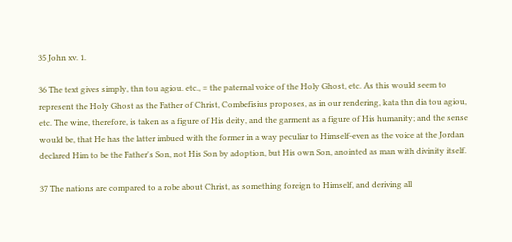35 John xv. 1.

36 The text gives simply, thn tou agiou. etc., = the paternal voice of the Holy Ghost, etc. As this would seem to represent the Holy Ghost as the Father of Christ, Combefisius proposes, as in our rendering, kata thn dia tou agiou, etc. The wine, therefore, is taken as a figure of His deity, and the garment as a figure of His humanity; and the sense would be, that He has the latter imbued with the former in a way peculiar to Himself-even as the voice at the Jordan declared Him to be the Father's Son, not His Son by adoption, but His own Son, anointed as man with divinity itself.

37 The nations are compared to a robe about Christ, as something foreign to Himself, and deriving all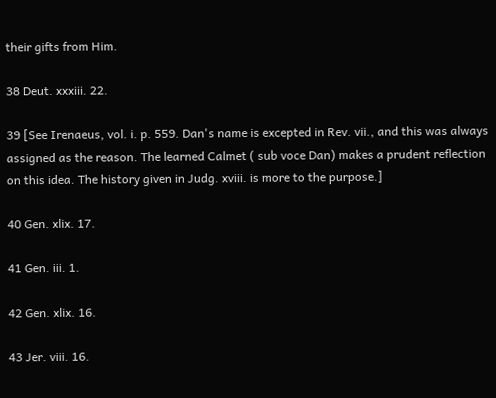their gifts from Him.

38 Deut. xxxiii. 22.

39 [See Irenaeus, vol. i. p. 559. Dan's name is excepted in Rev. vii., and this was always assigned as the reason. The learned Calmet ( sub voce Dan) makes a prudent reflection on this idea. The history given in Judg. xviii. is more to the purpose.]

40 Gen. xlix. 17.

41 Gen. iii. 1.

42 Gen. xlix. 16.

43 Jer. viii. 16.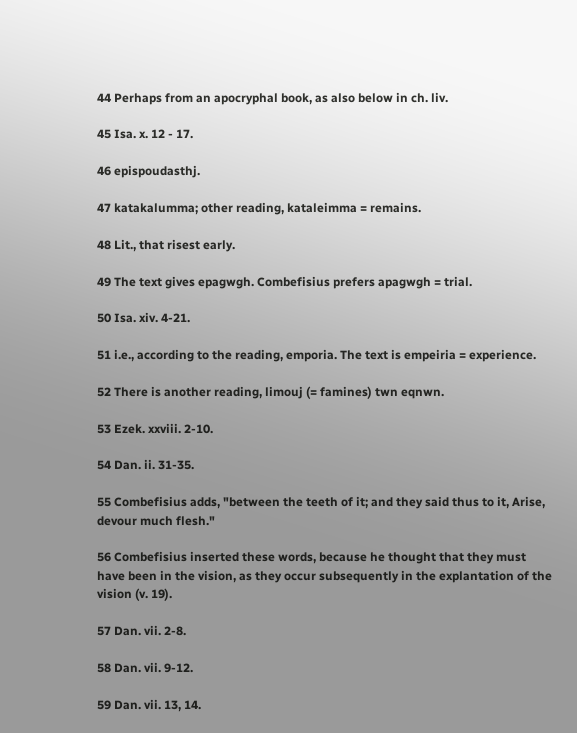44 Perhaps from an apocryphal book, as also below in ch. liv.

45 Isa. x. 12 - 17.

46 epispoudasthj.

47 katakalumma; other reading, kataleimma = remains.

48 Lit., that risest early.

49 The text gives epagwgh. Combefisius prefers apagwgh = trial.

50 Isa. xiv. 4-21.

51 i.e., according to the reading, emporia. The text is empeiria = experience.

52 There is another reading, limouj (= famines) twn eqnwn.

53 Ezek. xxviii. 2-10.

54 Dan. ii. 31-35.

55 Combefisius adds, "between the teeth of it; and they said thus to it, Arise, devour much flesh."

56 Combefisius inserted these words, because he thought that they must have been in the vision, as they occur subsequently in the explantation of the vision (v. 19).

57 Dan. vii. 2-8.

58 Dan. vii. 9-12.

59 Dan. vii. 13, 14.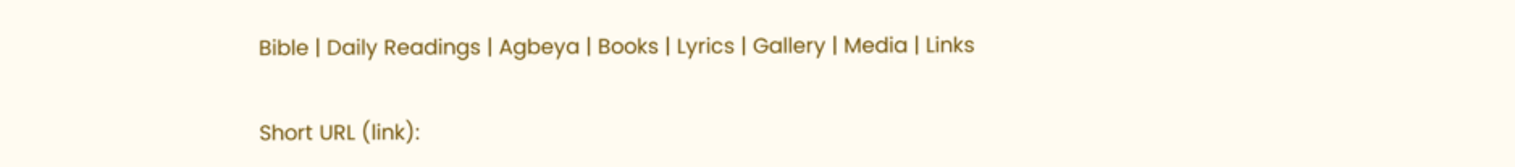Bible | Daily Readings | Agbeya | Books | Lyrics | Gallery | Media | Links

Short URL (link):